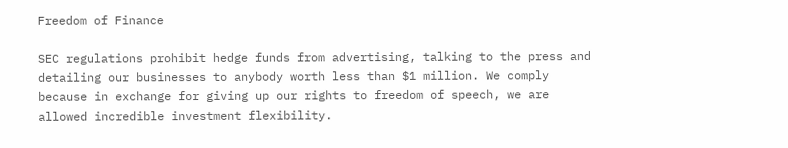Freedom of Finance

SEC regulations prohibit hedge funds from advertising, talking to the press and detailing our businesses to anybody worth less than $1 million. We comply because in exchange for giving up our rights to freedom of speech, we are allowed incredible investment flexibility.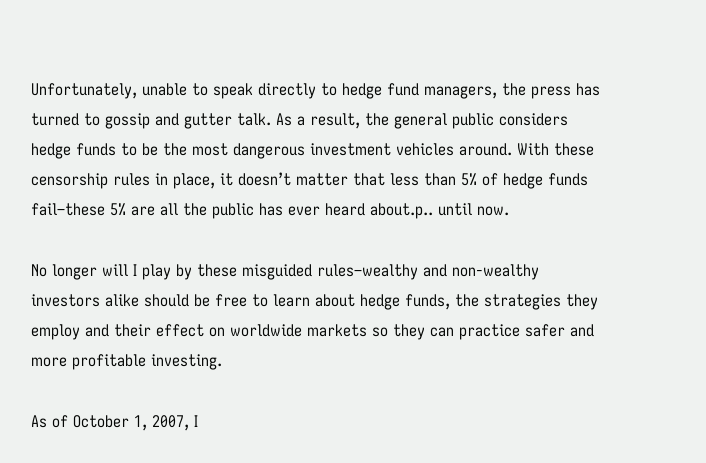Unfortunately, unable to speak directly to hedge fund managers, the press has turned to gossip and gutter talk. As a result, the general public considers hedge funds to be the most dangerous investment vehicles around. With these censorship rules in place, it doesn’t matter that less than 5% of hedge funds fail–these 5% are all the public has ever heard about.p.. until now.

No longer will I play by these misguided rules–wealthy and non-wealthy investors alike should be free to learn about hedge funds, the strategies they employ and their effect on worldwide markets so they can practice safer and more profitable investing.

As of October 1, 2007, I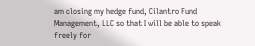am closing my hedge fund, Cilantro Fund Management, LLC so that I will be able to speak freely for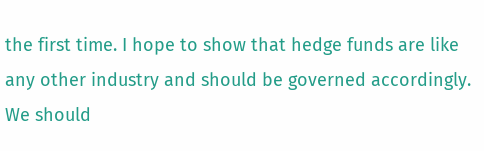the first time. I hope to show that hedge funds are like any other industry and should be governed accordingly. We should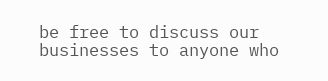be free to discuss our businesses to anyone who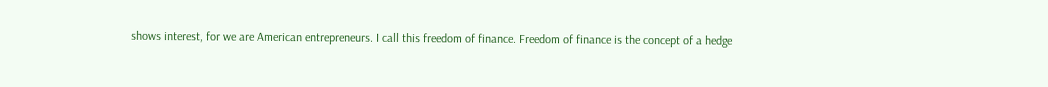shows interest, for we are American entrepreneurs. I call this freedom of finance. Freedom of finance is the concept of a hedge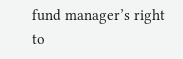fund manager’s right to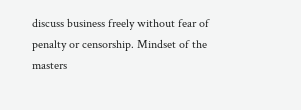discuss business freely without fear of penalty or censorship. Mindset of the masters